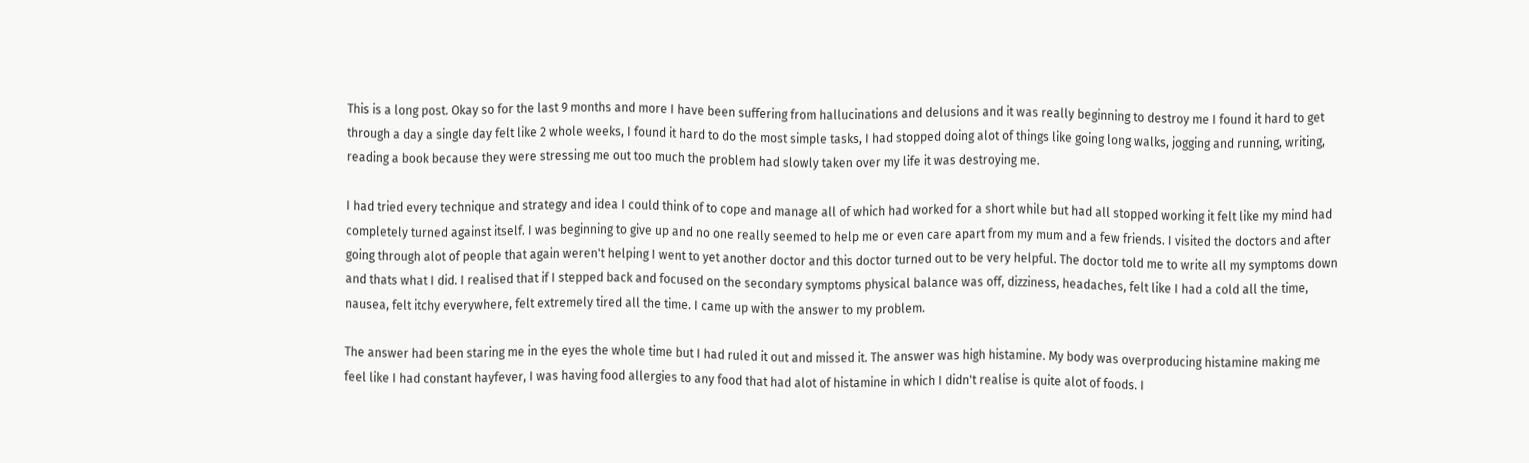This is a long post. Okay so for the last 9 months and more I have been suffering from hallucinations and delusions and it was really beginning to destroy me I found it hard to get through a day a single day felt like 2 whole weeks, I found it hard to do the most simple tasks, I had stopped doing alot of things like going long walks, jogging and running, writing, reading a book because they were stressing me out too much the problem had slowly taken over my life it was destroying me.

I had tried every technique and strategy and idea I could think of to cope and manage all of which had worked for a short while but had all stopped working it felt like my mind had completely turned against itself. I was beginning to give up and no one really seemed to help me or even care apart from my mum and a few friends. I visited the doctors and after going through alot of people that again weren't helping I went to yet another doctor and this doctor turned out to be very helpful. The doctor told me to write all my symptoms down and thats what I did. I realised that if I stepped back and focused on the secondary symptoms physical balance was off, dizziness, headaches, felt like I had a cold all the time, nausea, felt itchy everywhere, felt extremely tired all the time. I came up with the answer to my problem.

The answer had been staring me in the eyes the whole time but I had ruled it out and missed it. The answer was high histamine. My body was overproducing histamine making me feel like I had constant hayfever, I was having food allergies to any food that had alot of histamine in which I didn't realise is quite alot of foods. I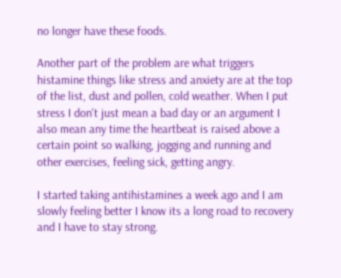no longer have these foods.

Another part of the problem are what triggers histamine things like stress and anxiety are at the top of the list, dust and pollen, cold weather. When I put stress I don't just mean a bad day or an argument I also mean any time the heartbeat is raised above a certain point so walking, jogging and running and other exercises, feeling sick, getting angry.

I started taking antihistamines a week ago and I am slowly feeling better I know its a long road to recovery and I have to stay strong.